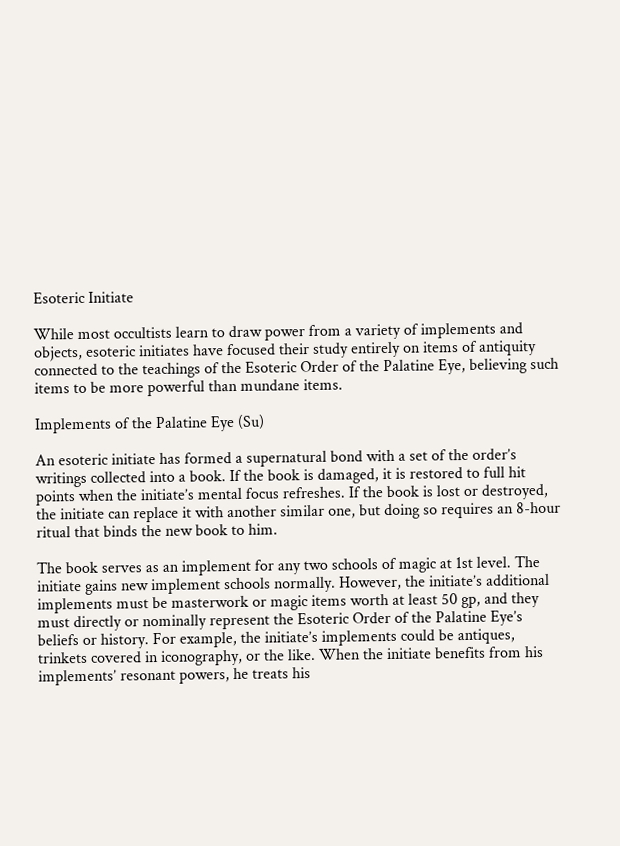Esoteric Initiate

While most occultists learn to draw power from a variety of implements and objects, esoteric initiates have focused their study entirely on items of antiquity connected to the teachings of the Esoteric Order of the Palatine Eye, believing such items to be more powerful than mundane items.

Implements of the Palatine Eye (Su)

An esoteric initiate has formed a supernatural bond with a set of the order’s writings collected into a book. If the book is damaged, it is restored to full hit points when the initiate’s mental focus refreshes. If the book is lost or destroyed, the initiate can replace it with another similar one, but doing so requires an 8-hour ritual that binds the new book to him.

The book serves as an implement for any two schools of magic at 1st level. The initiate gains new implement schools normally. However, the initiate’s additional implements must be masterwork or magic items worth at least 50 gp, and they must directly or nominally represent the Esoteric Order of the Palatine Eye’s beliefs or history. For example, the initiate’s implements could be antiques, trinkets covered in iconography, or the like. When the initiate benefits from his implements’ resonant powers, he treats his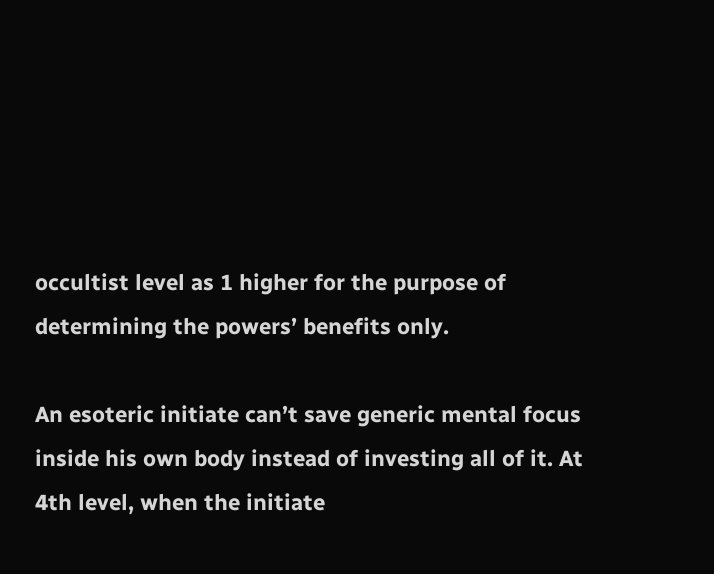occultist level as 1 higher for the purpose of determining the powers’ benefits only.

An esoteric initiate can’t save generic mental focus inside his own body instead of investing all of it. At 4th level, when the initiate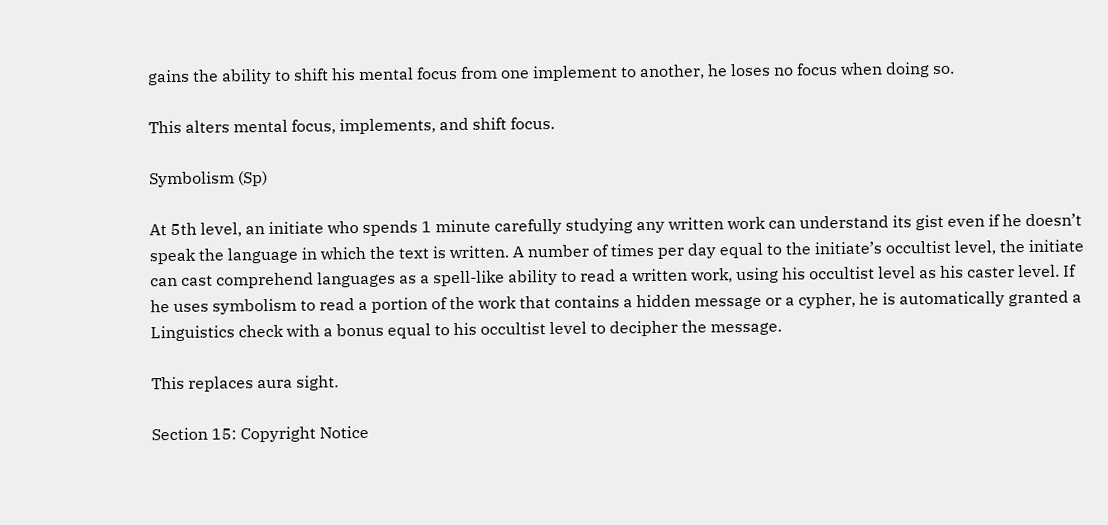gains the ability to shift his mental focus from one implement to another, he loses no focus when doing so.

This alters mental focus, implements, and shift focus.

Symbolism (Sp)

At 5th level, an initiate who spends 1 minute carefully studying any written work can understand its gist even if he doesn’t speak the language in which the text is written. A number of times per day equal to the initiate’s occultist level, the initiate can cast comprehend languages as a spell-like ability to read a written work, using his occultist level as his caster level. If he uses symbolism to read a portion of the work that contains a hidden message or a cypher, he is automatically granted a Linguistics check with a bonus equal to his occultist level to decipher the message.

This replaces aura sight.

Section 15: Copyright Notice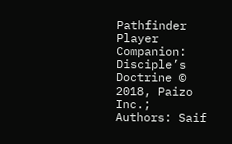Pathfinder Player Companion: Disciple’s Doctrine © 2018, Paizo Inc.; Authors: Saif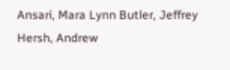Ansari, Mara Lynn Butler, Jeffrey Hersh, Andrew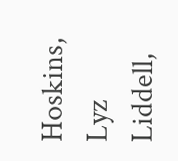Hoskins, Lyz Liddell,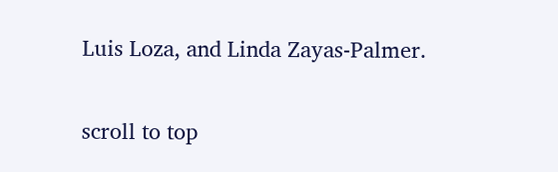Luis Loza, and Linda Zayas-Palmer.

scroll to top